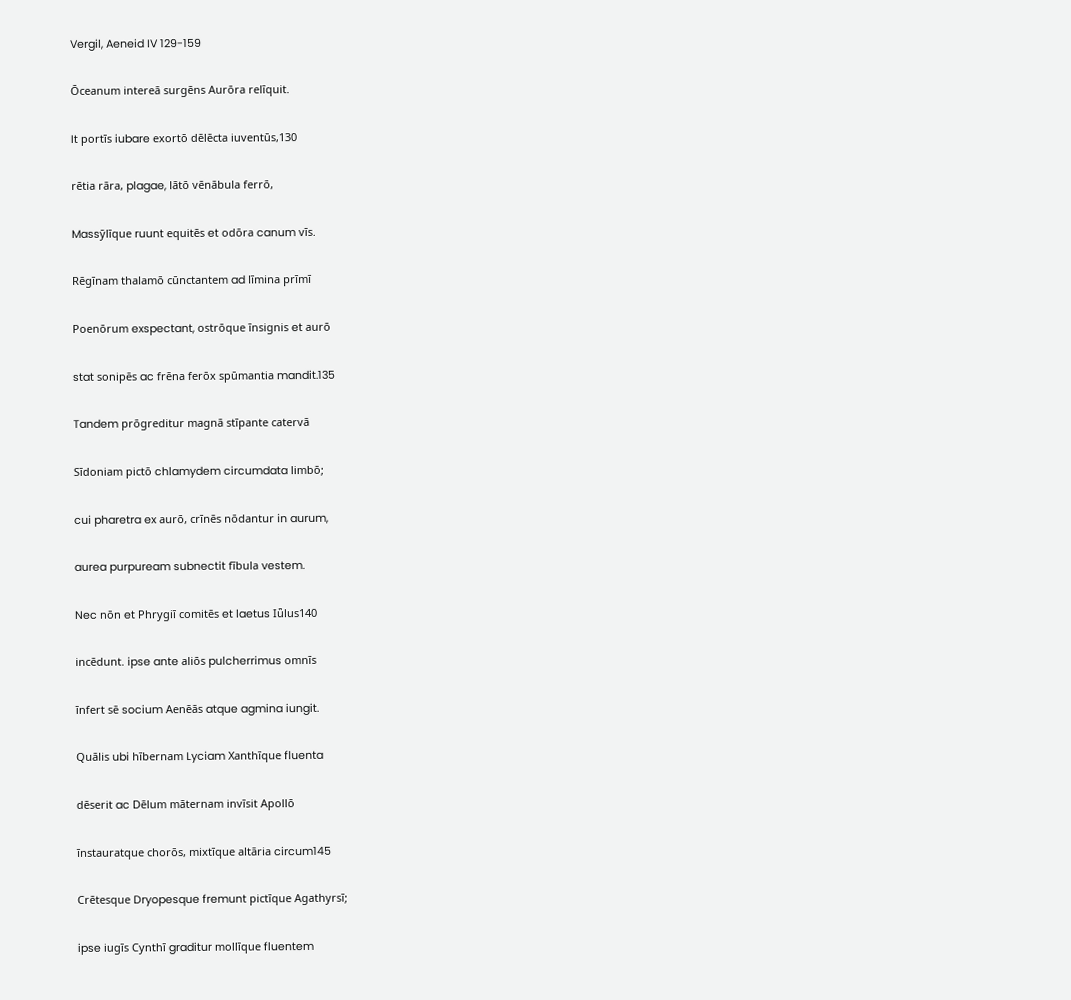Vergil, Aeneid IV 129-159

Ōceanum intereā surgēns Aurōra relīquit.

It portīs iubare exortō dēlēcta iuventūs,130

rētia rāra, plagae, lātō vēnābula ferrō,

Massӯlīque ruunt equitēs et odōra canum vīs.

Rēgīnam thalamō cūnctantem ad līmina prīmī

Poenōrum exspectant, ostrōque īnsignis et aurō

stat sonipēs ac frēna ferōx spūmantia mandit.135

Tandem prōgreditur magnā stīpante catervā

Sīdoniam pictō chlamydem circumdata limbō;

cui pharetra ex aurō, crīnēs nōdantur in aurum,

aurea purpuream subnectit fībula vestem.

Nec nōn et Phrygiī comitēs et laetus Iǖlus140

incēdunt. ipse ante aliōs pulcherrimus omnīs

īnfert sē socium Aenēās atque agmina iungit.

Quālis ubi hībernam Lyciam Xanthīque fluenta

dēserit ac Dēlum māternam invīsit Apollō

īnstauratque chorōs, mixtīque altāria circum145

Crētesque Dryopesque fremunt pictīque Agathyrsī;

ipse iugīs Cynthī graditur mollīque fluentem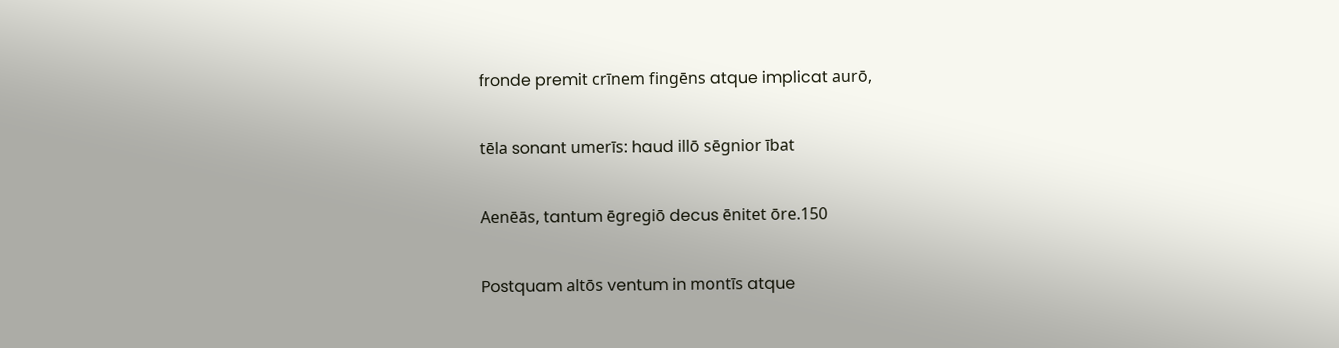fronde premit crīnem fingēns atque implicat aurō,

tēla sonant umerīs: haud illō sēgnior ībat

Aenēās, tantum ēgregiō decus ēnitet ōre.150

Postquam altōs ventum in montīs atque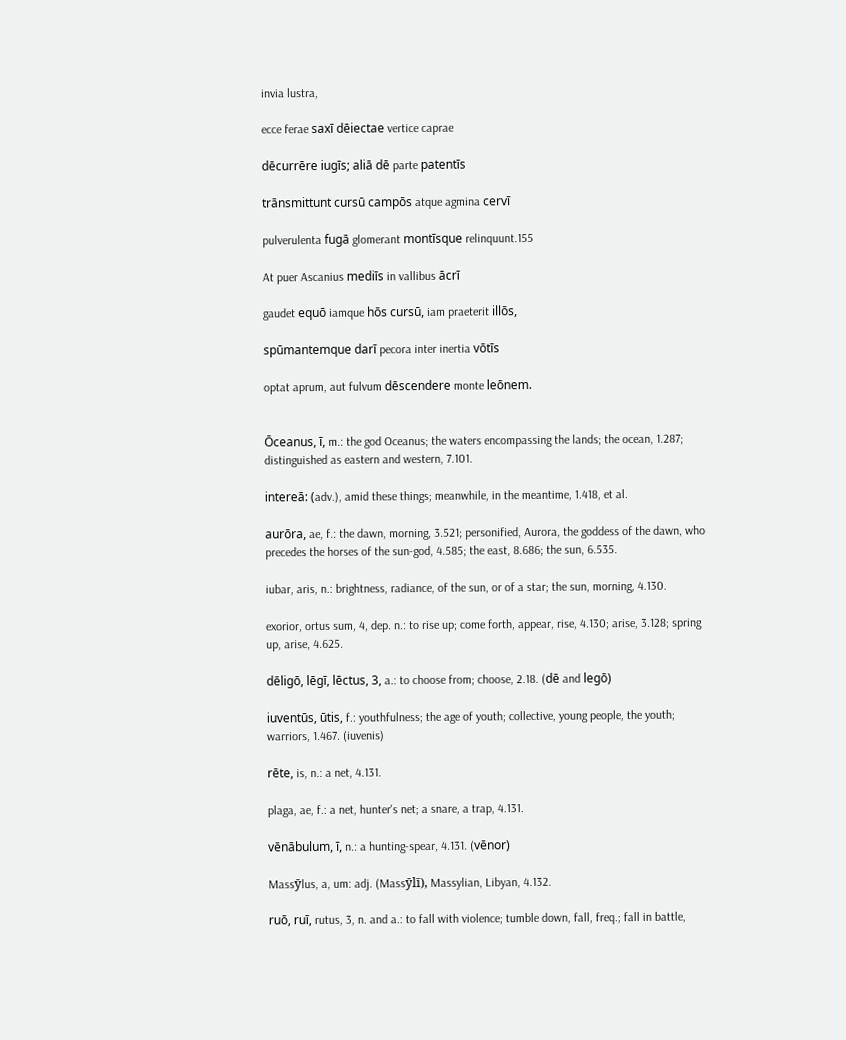invia lustra,

ecce ferae saxī dēiectae vertice caprae

dēcurrēre iugīs; aliā dē parte patentīs

trānsmittunt cursū campōs atque agmina cervī

pulverulenta fugā glomerant montīsque relinquunt.155

At puer Ascanius mediīs in vallibus ācrī

gaudet equō iamque hōs cursū, iam praeterit illōs,

spūmantemque darī pecora inter inertia vōtīs

optat aprum, aut fulvum dēscendere monte leōnem.


Ōceanus, ī, m.: the god Oceanus; the waters encompassing the lands; the ocean, 1.287; distinguished as eastern and western, 7.101.

intereā: (adv.), amid these things; meanwhile, in the meantime, 1.418, et al.

aurōra, ae, f.: the dawn, morning, 3.521; personified, Aurora, the goddess of the dawn, who precedes the horses of the sun-god, 4.585; the east, 8.686; the sun, 6.535.

iubar, aris, n.: brightness, radiance, of the sun, or of a star; the sun, morning, 4.130.

exorior, ortus sum, 4, dep. n.: to rise up; come forth, appear, rise, 4.130; arise, 3.128; spring up, arise, 4.625.

dēligō, lēgī, lēctus, 3, a.: to choose from; choose, 2.18. (dē and legō)

iuventūs, ūtis, f.: youthfulness; the age of youth; collective, young people, the youth; warriors, 1.467. (iuvenis)

rēte, is, n.: a net, 4.131.

plaga, ae, f.: a net, hunter's net; a snare, a trap, 4.131.

vēnābulum, ī, n.: a hunting-spear, 4.131. (vēnor)

Massӯlus, a, um: adj. (Massӯlī), Massylian, Libyan, 4.132.

ruō, ruī, rutus, 3, n. and a.: to fall with violence; tumble down, fall, freq.; fall in battle,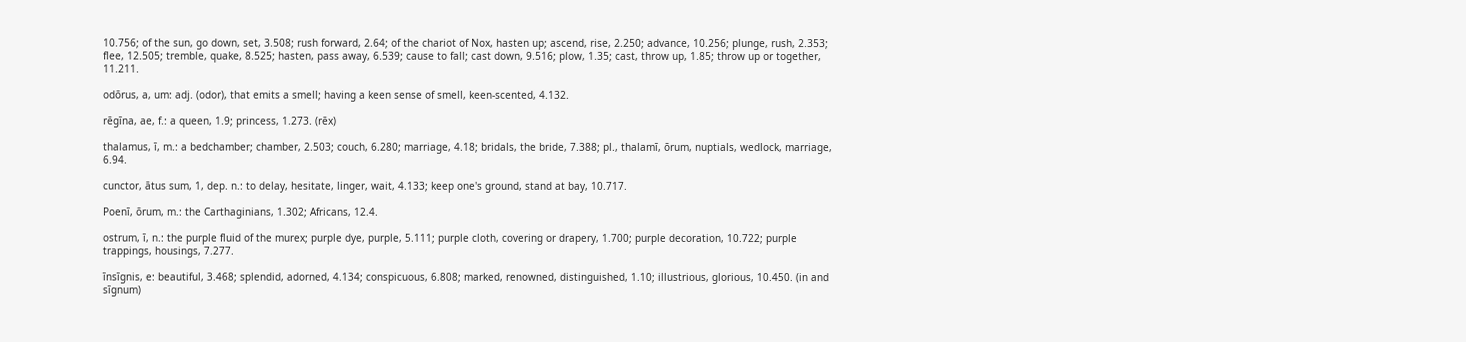10.756; of the sun, go down, set, 3.508; rush forward, 2.64; of the chariot of Nox, hasten up; ascend, rise, 2.250; advance, 10.256; plunge, rush, 2.353; flee, 12.505; tremble, quake, 8.525; hasten, pass away, 6.539; cause to fall; cast down, 9.516; plow, 1.35; cast, throw up, 1.85; throw up or together, 11.211.

odōrus, a, um: adj. (odor), that emits a smell; having a keen sense of smell, keen-scented, 4.132.

rēgīna, ae, f.: a queen, 1.9; princess, 1.273. (rēx)

thalamus, ī, m.: a bedchamber; chamber, 2.503; couch, 6.280; marriage, 4.18; bridals, the bride, 7.388; pl., thalamī, ōrum, nuptials, wedlock, marriage, 6.94.

cunctor, ātus sum, 1, dep. n.: to delay, hesitate, linger, wait, 4.133; keep one's ground, stand at bay, 10.717.

Poenī, ōrum, m.: the Carthaginians, 1.302; Africans, 12.4.

ostrum, ī, n.: the purple fluid of the murex; purple dye, purple, 5.111; purple cloth, covering or drapery, 1.700; purple decoration, 10.722; purple trappings, housings, 7.277.

īnsīgnis, e: beautiful, 3.468; splendid, adorned, 4.134; conspicuous, 6.808; marked, renowned, distinguished, 1.10; illustrious, glorious, 10.450. (in and sīgnum)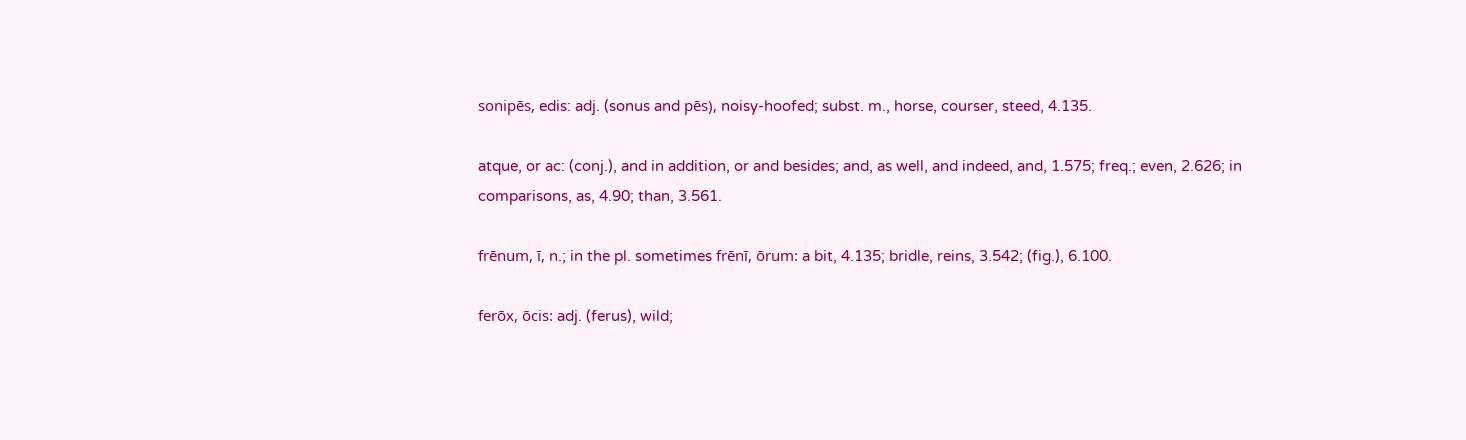sonipēs, edis: adj. (sonus and pēs), noisy-hoofed; subst. m., horse, courser, steed, 4.135.

atque, or ac: (conj.), and in addition, or and besides; and, as well, and indeed, and, 1.575; freq.; even, 2.626; in comparisons, as, 4.90; than, 3.561.

frēnum, ī, n.; in the pl. sometimes frēnī, ōrum: a bit, 4.135; bridle, reins, 3.542; (fig.), 6.100.

ferōx, ōcis: adj. (ferus), wild;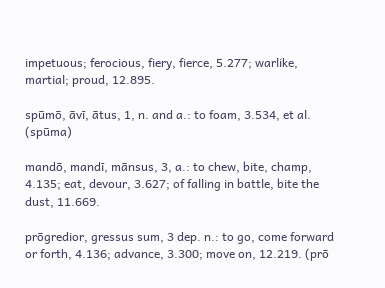impetuous; ferocious, fiery, fierce, 5.277; warlike, martial; proud, 12.895.

spūmō, āvī, ātus, 1, n. and a.: to foam, 3.534, et al. (spūma)

mandō, mandī, mānsus, 3, a.: to chew, bite, champ, 4.135; eat, devour, 3.627; of falling in battle, bite the dust, 11.669.

prōgredior, gressus sum, 3 dep. n.: to go, come forward or forth, 4.136; advance, 3.300; move on, 12.219. (prō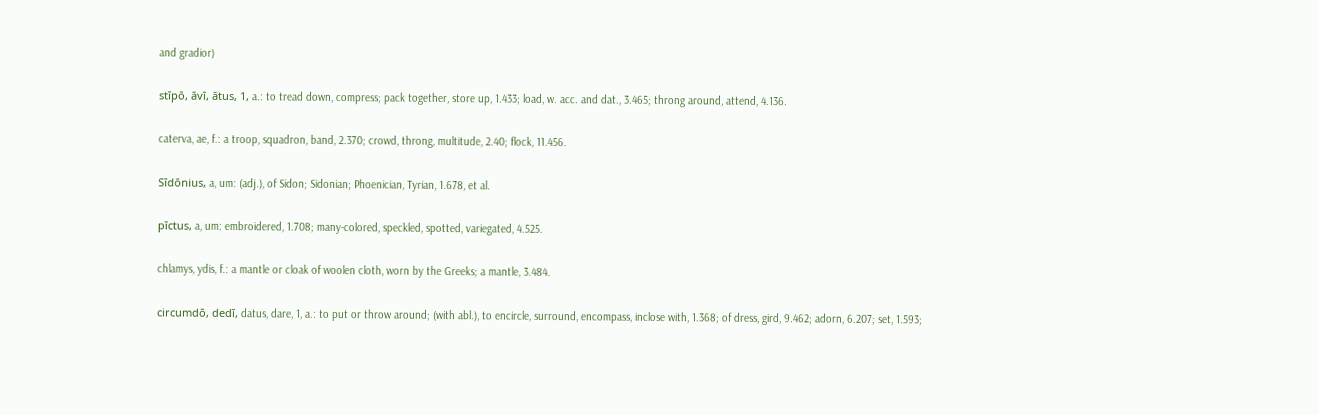and gradior)

stīpō, āvī, ātus, 1, a.: to tread down, compress; pack together, store up, 1.433; load, w. acc. and dat., 3.465; throng around, attend, 4.136.

caterva, ae, f.: a troop, squadron, band, 2.370; crowd, throng, multitude, 2.40; flock, 11.456.

Sīdōnius, a, um: (adj.), of Sidon; Sidonian; Phoenician, Tyrian, 1.678, et al.

pīctus, a, um: embroidered, 1.708; many-colored, speckled, spotted, variegated, 4.525.

chlamys, ydis, f.: a mantle or cloak of woolen cloth, worn by the Greeks; a mantle, 3.484.

circumdō, dedī, datus, dare, 1, a.: to put or throw around; (with abl.), to encircle, surround, encompass, inclose with, 1.368; of dress, gird, 9.462; adorn, 6.207; set, 1.593;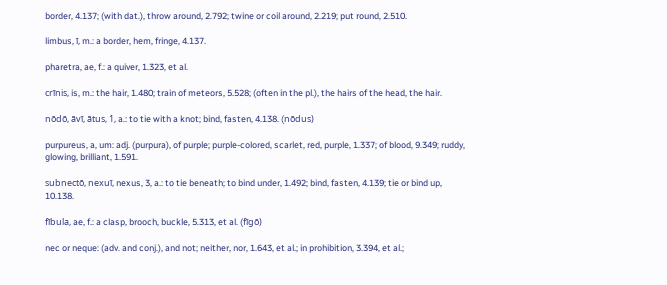border, 4.137; (with dat.), throw around, 2.792; twine or coil around, 2.219; put round, 2.510.

limbus, ī, m.: a border, hem, fringe, 4.137.

pharetra, ae, f.: a quiver, 1.323, et al.

crīnis, is, m.: the hair, 1.480; train of meteors, 5.528; (often in the pl.), the hairs of the head, the hair.

nōdō, āvī, ātus, 1, a.: to tie with a knot; bind, fasten, 4.138. (nōdus)

purpureus, a, um: adj. (purpura), of purple; purple-colored, scarlet, red, purple, 1.337; of blood, 9.349; ruddy, glowing, brilliant, 1.591.

subnectō, nexuī, nexus, 3, a.: to tie beneath; to bind under, 1.492; bind, fasten, 4.139; tie or bind up, 10.138.

fībula, ae, f.: a clasp, brooch, buckle, 5.313, et al. (fīgō)

nec or neque: (adv. and conj.), and not; neither, nor, 1.643, et al.; in prohibition, 3.394, et al.;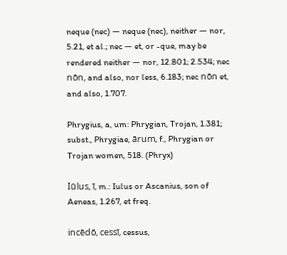neque (nec) — neque (nec), neither — nor, 5.21, et al.; nec — et, or -que, may be rendered neither — nor, 12.801; 2.534; nec nōn, and also, nor less, 6.183; nec nōn et, and also, 1.707.

Phrygius, a, um: Phrygian, Trojan, 1.381; subst., Phrygiae, ārum, f., Phrygian or Trojan women, 518. (Phryx)

Iūlus, ī, m.: Iulus or Ascanius, son of Aeneas, 1.267, et freq.

incēdō, cessī, cessus,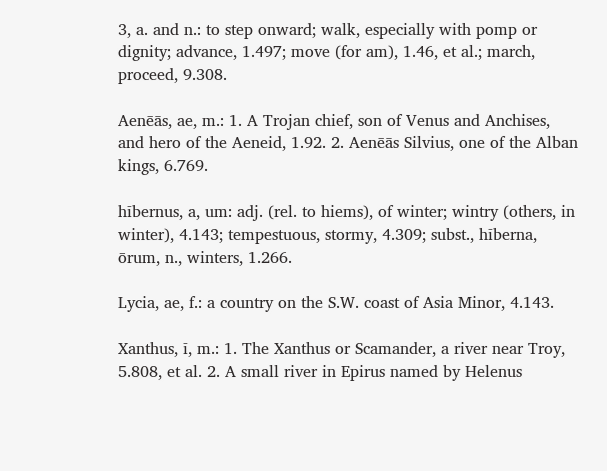3, a. and n.: to step onward; walk, especially with pomp or dignity; advance, 1.497; move (for am), 1.46, et al.; march, proceed, 9.308.

Aenēās, ae, m.: 1. A Trojan chief, son of Venus and Anchises, and hero of the Aeneid, 1.92. 2. Aenēās Silvius, one of the Alban kings, 6.769.

hībernus, a, um: adj. (rel. to hiems), of winter; wintry (others, in winter), 4.143; tempestuous, stormy, 4.309; subst., hīberna, ōrum, n., winters, 1.266.

Lycia, ae, f.: a country on the S.W. coast of Asia Minor, 4.143.

Xanthus, ī, m.: 1. The Xanthus or Scamander, a river near Troy, 5.808, et al. 2. A small river in Epirus named by Helenus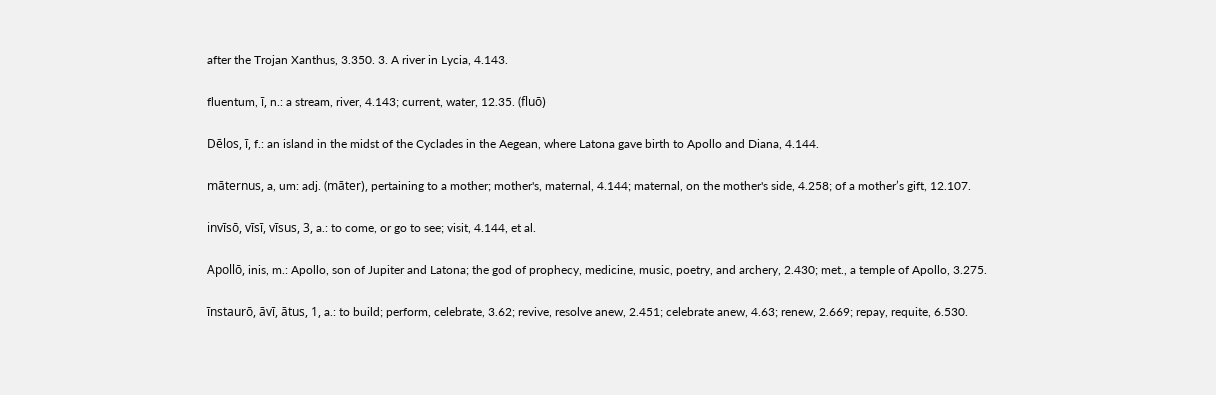after the Trojan Xanthus, 3.350. 3. A river in Lycia, 4.143.

fluentum, ī, n.: a stream, river, 4.143; current, water, 12.35. (fluō)

Dēlos, ī, f.: an island in the midst of the Cyclades in the Aegean, where Latona gave birth to Apollo and Diana, 4.144.

māternus, a, um: adj. (māter), pertaining to a mother; mother's, maternal, 4.144; maternal, on the mother's side, 4.258; of a mother’s gift, 12.107.

invīsō, vīsī, vīsus, 3, a.: to come, or go to see; visit, 4.144, et al.

Apollō, inis, m.: Apollo, son of Jupiter and Latona; the god of prophecy, medicine, music, poetry, and archery, 2.430; met., a temple of Apollo, 3.275.

īnstaurō, āvī, ātus, 1, a.: to build; perform, celebrate, 3.62; revive, resolve anew, 2.451; celebrate anew, 4.63; renew, 2.669; repay, requite, 6.530.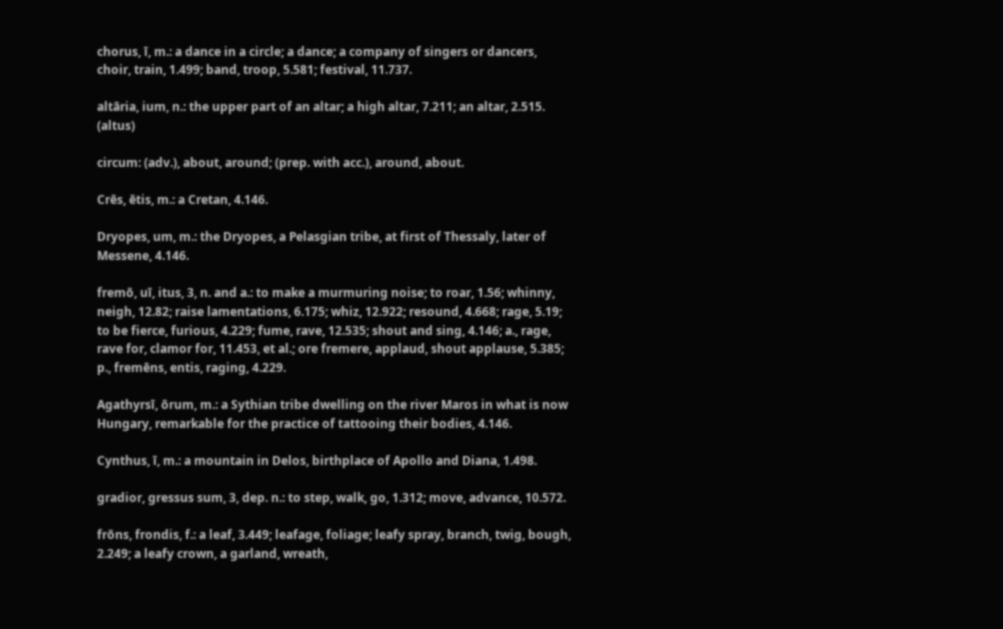chorus, ī, m.: a dance in a circle; a dance; a company of singers or dancers, choir, train, 1.499; band, troop, 5.581; festival, 11.737.

altāria, ium, n.: the upper part of an altar; a high altar, 7.211; an altar, 2.515. (altus)

circum: (adv.), about, around; (prep. with acc.), around, about.

Crēs, ētis, m.: a Cretan, 4.146.

Dryopes, um, m.: the Dryopes, a Pelasgian tribe, at first of Thessaly, later of Messene, 4.146.

fremō, uī, itus, 3, n. and a.: to make a murmuring noise; to roar, 1.56; whinny, neigh, 12.82; raise lamentations, 6.175; whiz, 12.922; resound, 4.668; rage, 5.19; to be fierce, furious, 4.229; fume, rave, 12.535; shout and sing, 4.146; a., rage, rave for, clamor for, 11.453, et al.; ore fremere, applaud, shout applause, 5.385; p., fremēns, entis, raging, 4.229.

Agathyrsī, ōrum, m.: a Sythian tribe dwelling on the river Maros in what is now Hungary, remarkable for the practice of tattooing their bodies, 4.146.

Cynthus, ī, m.: a mountain in Delos, birthplace of Apollo and Diana, 1.498.

gradior, gressus sum, 3, dep. n.: to step, walk, go, 1.312; move, advance, 10.572.

frōns, frondis, f.: a leaf, 3.449; leafage, foliage; leafy spray, branch, twig, bough, 2.249; a leafy crown, a garland, wreath,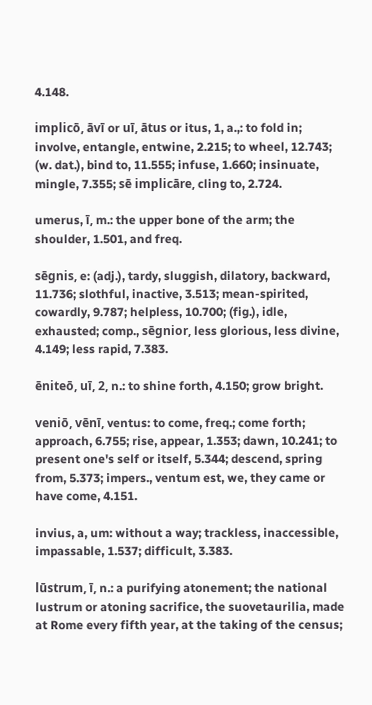4.148.

implicō, āvī or uī, ātus or itus, 1, a.,: to fold in; involve, entangle, entwine, 2.215; to wheel, 12.743; (w. dat.), bind to, 11.555; infuse, 1.660; insinuate, mingle, 7.355; sē implicāre, cling to, 2.724.

umerus, ī, m.: the upper bone of the arm; the shoulder, 1.501, and freq.

sēgnis, e: (adj.), tardy, sluggish, dilatory, backward, 11.736; slothful, inactive, 3.513; mean-spirited, cowardly, 9.787; helpless, 10.700; (fig.), idle, exhausted; comp., sēgnior, less glorious, less divine, 4.149; less rapid, 7.383.

ēniteō, uī, 2, n.: to shine forth, 4.150; grow bright.

veniō, vēnī, ventus: to come, freq.; come forth; approach, 6.755; rise, appear, 1.353; dawn, 10.241; to present one's self or itself, 5.344; descend, spring from, 5.373; impers., ventum est, we, they came or have come, 4.151.

invius, a, um: without a way; trackless, inaccessible, impassable, 1.537; difficult, 3.383.

lūstrum, ī, n.: a purifying atonement; the national lustrum or atoning sacrifice, the suovetaurilia, made at Rome every fifth year, at the taking of the census;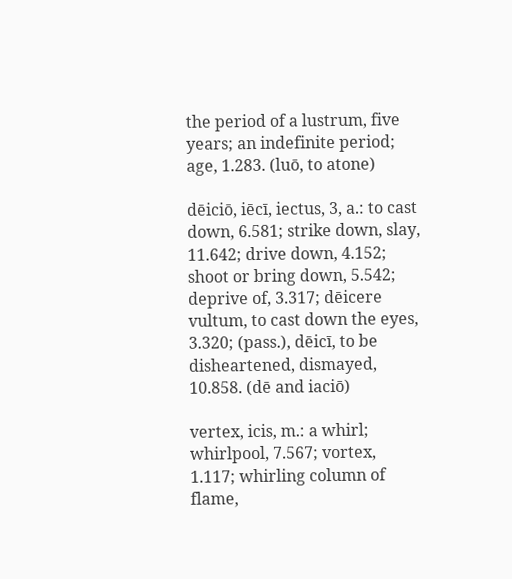the period of a lustrum, five years; an indefinite period; age, 1.283. (luō, to atone)

dēiciō, iēcī, iectus, 3, a.: to cast down, 6.581; strike down, slay, 11.642; drive down, 4.152; shoot or bring down, 5.542; deprive of, 3.317; dēicere vultum, to cast down the eyes, 3.320; (pass.), dēicī, to be disheartened, dismayed, 10.858. (dē and iaciō)

vertex, icis, m.: a whirl; whirlpool, 7.567; vortex, 1.117; whirling column of flame,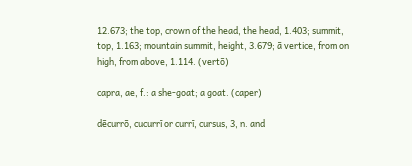12.673; the top, crown of the head, the head, 1.403; summit, top, 1.163; mountain summit, height, 3.679; ā vertice, from on high, from above, 1.114. (vertō)

capra, ae, f.: a she-goat; a goat. (caper)

dēcurrō, cucurrī or currī, cursus, 3, n. and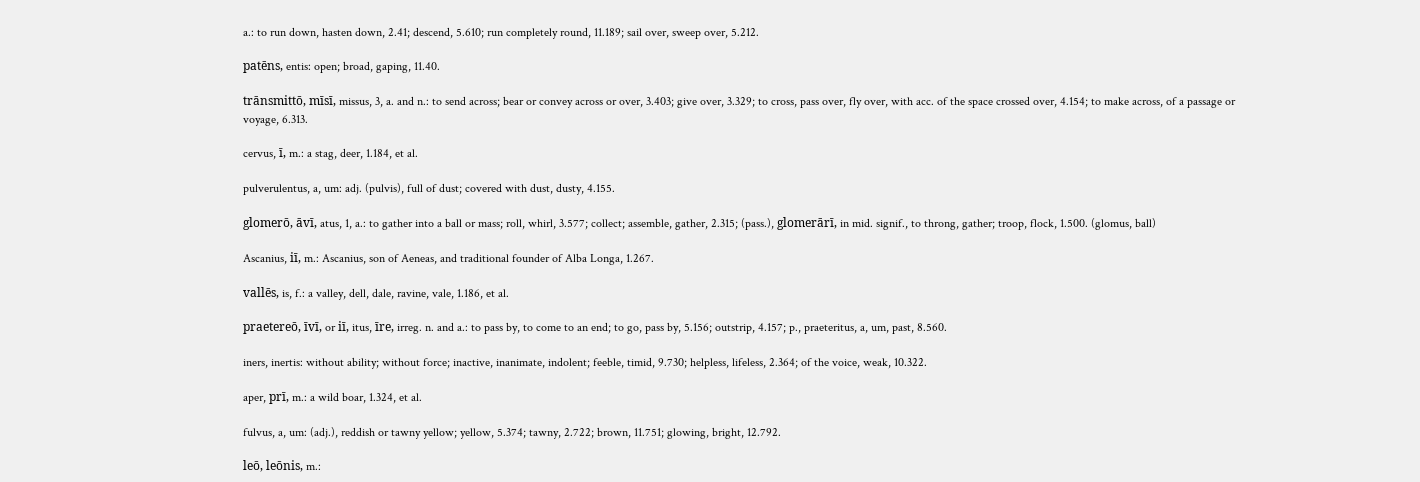a.: to run down, hasten down, 2.41; descend, 5.610; run completely round, 11.189; sail over, sweep over, 5.212.

patēns, entis: open; broad, gaping, 11.40.

trānsmittō, mīsī, missus, 3, a. and n.: to send across; bear or convey across or over, 3.403; give over, 3.329; to cross, pass over, fly over, with acc. of the space crossed over, 4.154; to make across, of a passage or voyage, 6.313.

cervus, ī, m.: a stag, deer, 1.184, et al.

pulverulentus, a, um: adj. (pulvis), full of dust; covered with dust, dusty, 4.155.

glomerō, āvī, atus, 1, a.: to gather into a ball or mass; roll, whirl, 3.577; collect; assemble, gather, 2.315; (pass.), glomerārī, in mid. signif., to throng, gather; troop, flock, 1.500. (glomus, ball)

Ascanius, iī, m.: Ascanius, son of Aeneas, and traditional founder of Alba Longa, 1.267.

vallēs, is, f.: a valley, dell, dale, ravine, vale, 1.186, et al.

praetereō, īvī, or iī, itus, īre, irreg. n. and a.: to pass by, to come to an end; to go, pass by, 5.156; outstrip, 4.157; p., praeteritus, a, um, past, 8.560.

iners, inertis: without ability; without force; inactive, inanimate, indolent; feeble, timid, 9.730; helpless, lifeless, 2.364; of the voice, weak, 10.322.

aper, prī, m.: a wild boar, 1.324, et al.

fulvus, a, um: (adj.), reddish or tawny yellow; yellow, 5.374; tawny, 2.722; brown, 11.751; glowing, bright, 12.792.

leō, leōnis, m.: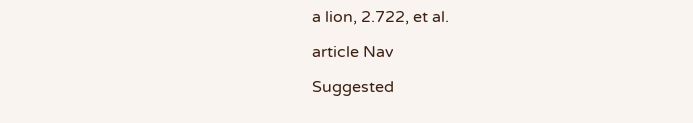a lion, 2.722, et al.

article Nav

Suggested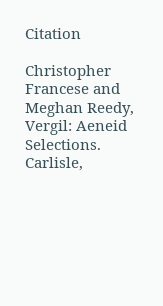Citation

Christopher Francese and Meghan Reedy, Vergil: Aeneid Selections. Carlisle,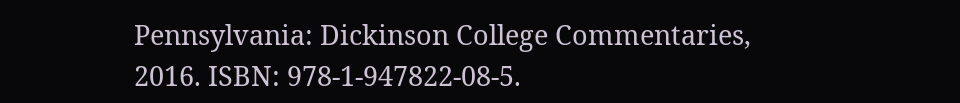Pennsylvania: Dickinson College Commentaries, 2016. ISBN: 978-1-947822-08-5.